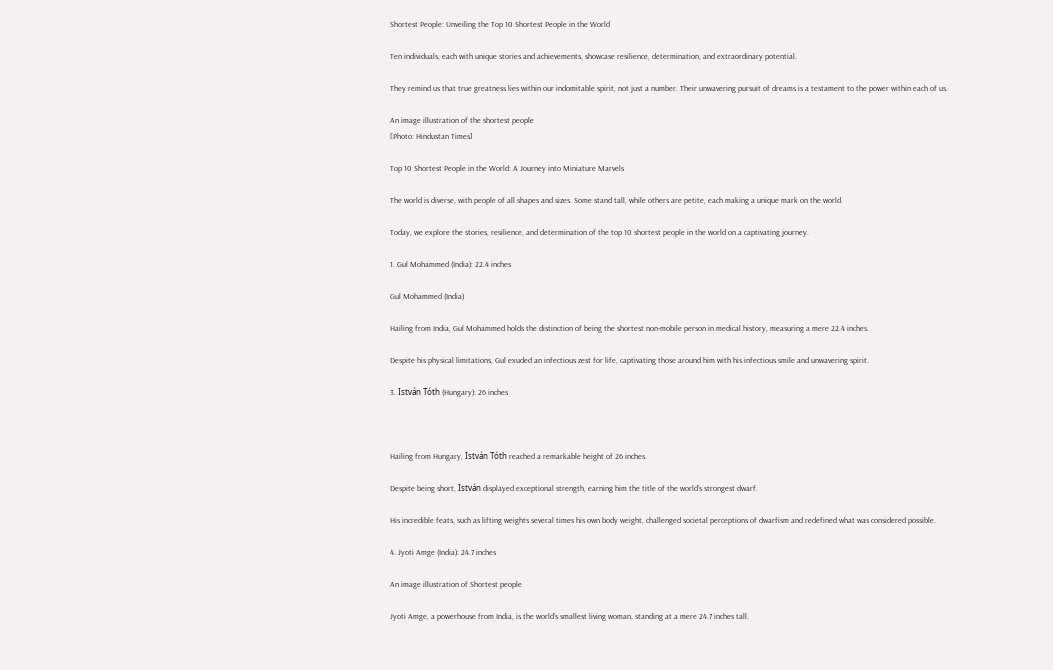Shortest People: Unveiling the Top 10 Shortest People in the World

Ten individuals, each with unique stories and achievements, showcase resilience, determination, and extraordinary potential.

They remind us that true greatness lies within our indomitable spirit, not just a number. Their unwavering pursuit of dreams is a testament to the power within each of us.

An image illustration of the shortest people
[Photo: Hindustan Times]

Top 10 Shortest People in the World: A Journey into Miniature Marvels

The world is diverse, with people of all shapes and sizes. Some stand tall, while others are petite, each making a unique mark on the world.

Today, we explore the stories, resilience, and determination of the top 10 shortest people in the world on a captivating journey.

1. Gul Mohammed (India): 22.4 inches

Gul Mohammed (India)

Hailing from India, Gul Mohammed holds the distinction of being the shortest non-mobile person in medical history, measuring a mere 22.4 inches.

Despite his physical limitations, Gul exuded an infectious zest for life, captivating those around him with his infectious smile and unwavering spirit.

3. István Tóth (Hungary): 26 inches



Hailing from Hungary, István Tóth reached a remarkable height of 26 inches.

Despite being short, István displayed exceptional strength, earning him the title of the world’s strongest dwarf.

His incredible feats, such as lifting weights several times his own body weight, challenged societal perceptions of dwarfism and redefined what was considered possible.

4. Jyoti Amge (India): 24.7 inches

An image illustration of Shortest people

Jyoti Amge, a powerhouse from India, is the world’s smallest living woman, standing at a mere 24.7 inches tall.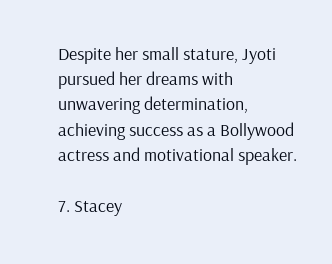Despite her small stature, Jyoti pursued her dreams with unwavering determination, achieving success as a Bollywood actress and motivational speaker.

7. Stacey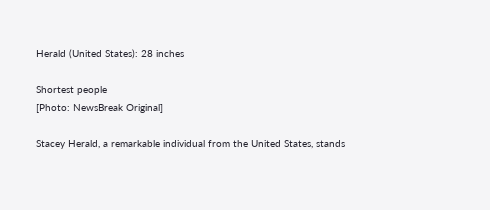Herald (United States): 28 inches

Shortest people
[Photo: NewsBreak Original]

Stacey Herald, a remarkable individual from the United States, stands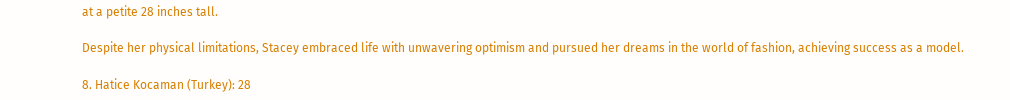at a petite 28 inches tall.

Despite her physical limitations, Stacey embraced life with unwavering optimism and pursued her dreams in the world of fashion, achieving success as a model.

8. Hatice Kocaman (Turkey): 28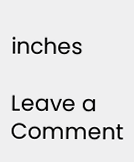inches

Leave a Comment